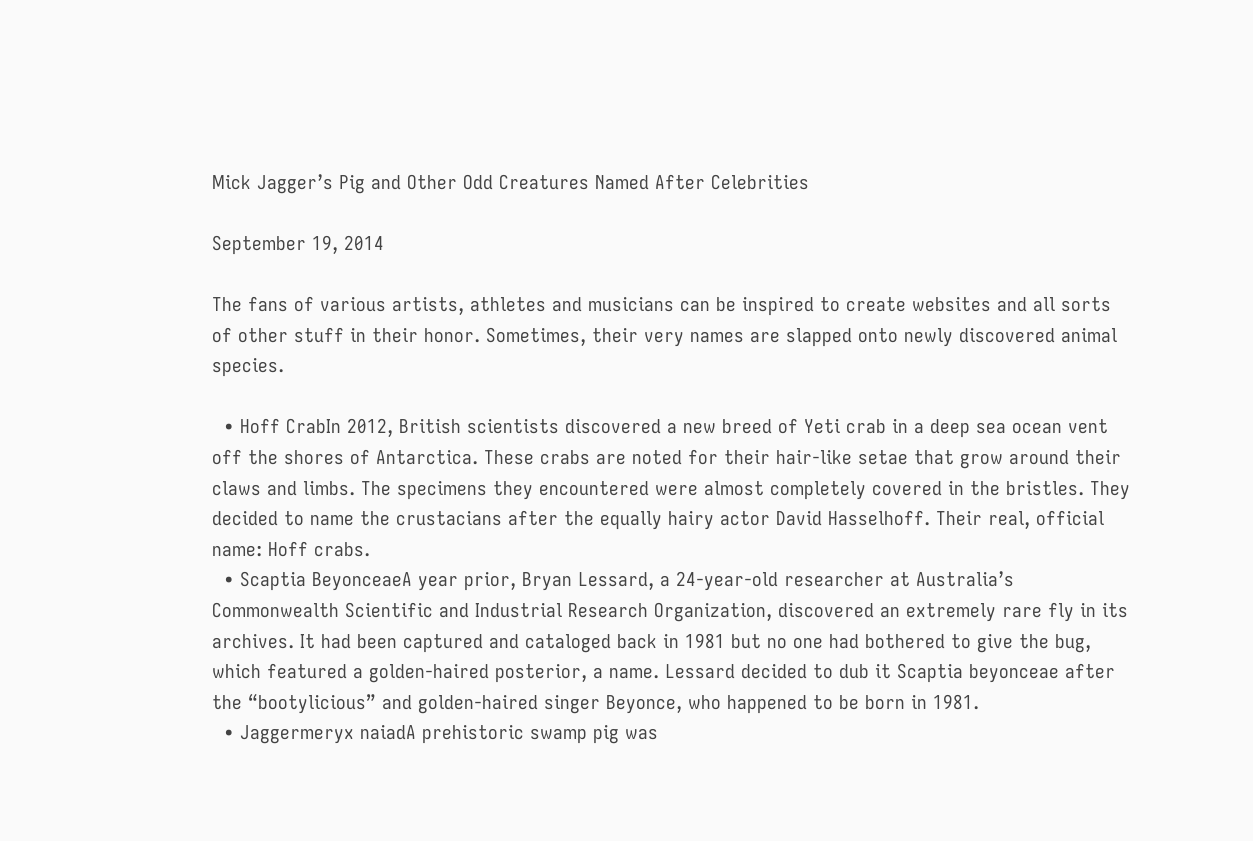Mick Jagger’s Pig and Other Odd Creatures Named After Celebrities

September 19, 2014

The fans of various artists, athletes and musicians can be inspired to create websites and all sorts of other stuff in their honor. Sometimes, their very names are slapped onto newly discovered animal species.

  • Hoff CrabIn 2012, British scientists discovered a new breed of Yeti crab in a deep sea ocean vent off the shores of Antarctica. These crabs are noted for their hair-like setae that grow around their claws and limbs. The specimens they encountered were almost completely covered in the bristles. They decided to name the crustacians after the equally hairy actor David Hasselhoff. Their real, official name: Hoff crabs.
  • Scaptia BeyonceaeA year prior, Bryan Lessard, a 24-year-old researcher at Australia’s Commonwealth Scientific and Industrial Research Organization, discovered an extremely rare fly in its archives. It had been captured and cataloged back in 1981 but no one had bothered to give the bug, which featured a golden-haired posterior, a name. Lessard decided to dub it Scaptia beyonceae after the “bootylicious” and golden-haired singer Beyonce, who happened to be born in 1981.
  • Jaggermeryx naiadA prehistoric swamp pig was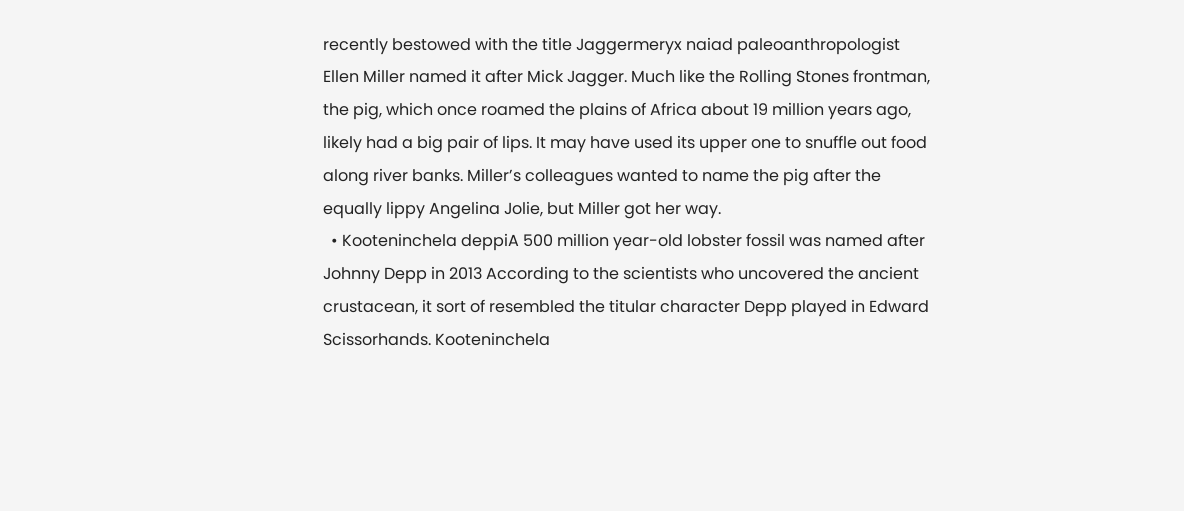recently bestowed with the title Jaggermeryx naiad paleoanthropologist Ellen Miller named it after Mick Jagger. Much like the Rolling Stones frontman, the pig, which once roamed the plains of Africa about 19 million years ago, likely had a big pair of lips. It may have used its upper one to snuffle out food along river banks. Miller’s colleagues wanted to name the pig after the equally lippy Angelina Jolie, but Miller got her way.
  • Kooteninchela deppiA 500 million year-old lobster fossil was named after Johnny Depp in 2013 According to the scientists who uncovered the ancient crustacean, it sort of resembled the titular character Depp played in Edward Scissorhands. Kooteninchela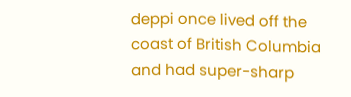deppi once lived off the coast of British Columbia and had super-sharp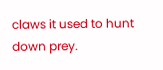claws it used to hunt down prey.